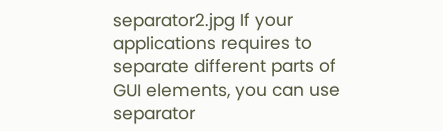separator2.jpg If your applications requires to separate different parts of GUI elements, you can use separator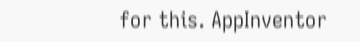for this. AppInventor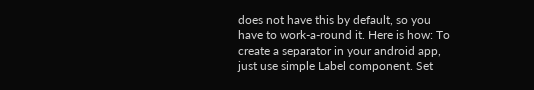does not have this by default, so you have to work-a-round it. Here is how: To create a separator in your android app, just use simple Label component. Set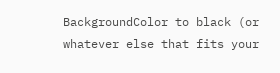BackgroundColor to black (or whatever else that fits your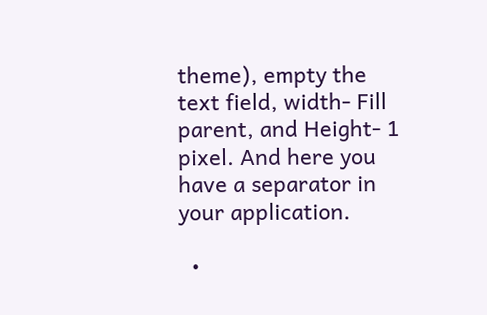theme), empty the text field, width- Fill parent, and Height- 1 pixel. And here you have a separator in your application.

  •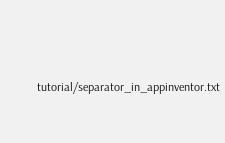tutorial/separator_in_appinventor.txt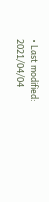• Last modified: 2021/04/04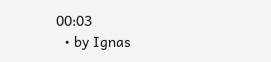00:03
  • by Ignas